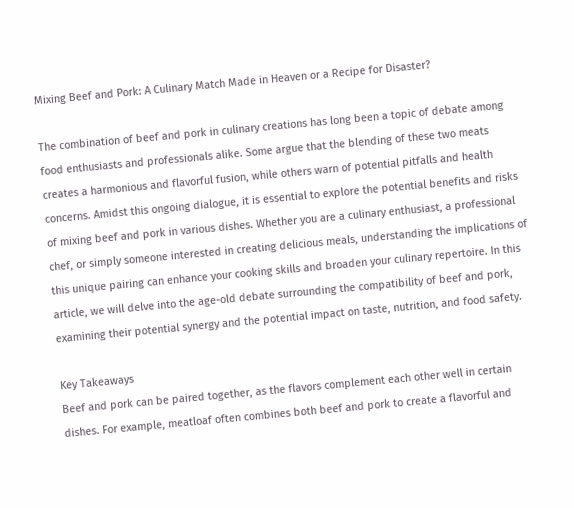Mixing Beef and Pork: A Culinary Match Made in Heaven or a Recipe for Disaster?

The combination of beef and pork in culinary creations has long been a topic of debate among food enthusiasts and professionals alike. Some argue that the blending of these two meats creates a harmonious and flavorful fusion, while others warn of potential pitfalls and health concerns. Amidst this ongoing dialogue, it is essential to explore the potential benefits and risks of mixing beef and pork in various dishes. Whether you are a culinary enthusiast, a professional chef, or simply someone interested in creating delicious meals, understanding the implications of this unique pairing can enhance your cooking skills and broaden your culinary repertoire. In this article, we will delve into the age-old debate surrounding the compatibility of beef and pork, examining their potential synergy and the potential impact on taste, nutrition, and food safety.

Key Takeaways
Beef and pork can be paired together, as the flavors complement each other well in certain dishes. For example, meatloaf often combines both beef and pork to create a flavorful and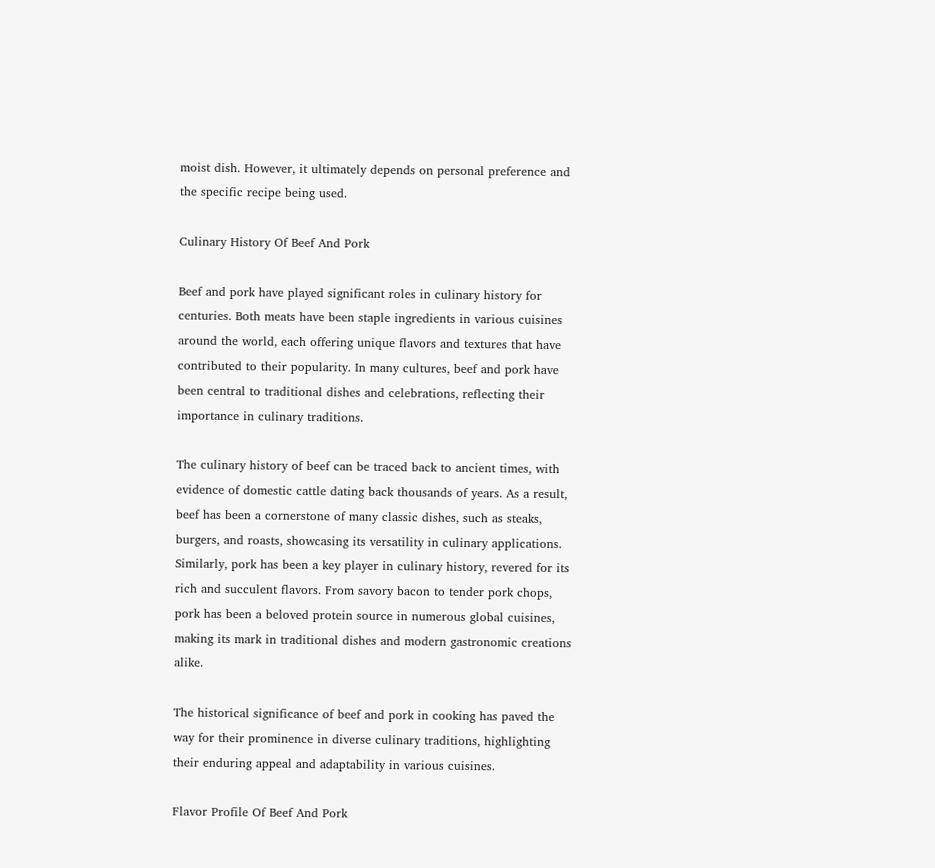moist dish. However, it ultimately depends on personal preference and the specific recipe being used.

Culinary History Of Beef And Pork

Beef and pork have played significant roles in culinary history for centuries. Both meats have been staple ingredients in various cuisines around the world, each offering unique flavors and textures that have contributed to their popularity. In many cultures, beef and pork have been central to traditional dishes and celebrations, reflecting their importance in culinary traditions.

The culinary history of beef can be traced back to ancient times, with evidence of domestic cattle dating back thousands of years. As a result, beef has been a cornerstone of many classic dishes, such as steaks, burgers, and roasts, showcasing its versatility in culinary applications. Similarly, pork has been a key player in culinary history, revered for its rich and succulent flavors. From savory bacon to tender pork chops, pork has been a beloved protein source in numerous global cuisines, making its mark in traditional dishes and modern gastronomic creations alike.

The historical significance of beef and pork in cooking has paved the way for their prominence in diverse culinary traditions, highlighting their enduring appeal and adaptability in various cuisines.

Flavor Profile Of Beef And Pork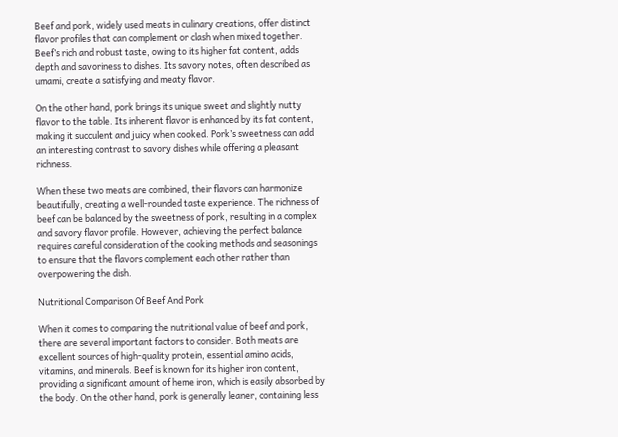Beef and pork, widely used meats in culinary creations, offer distinct flavor profiles that can complement or clash when mixed together. Beef’s rich and robust taste, owing to its higher fat content, adds depth and savoriness to dishes. Its savory notes, often described as umami, create a satisfying and meaty flavor.

On the other hand, pork brings its unique sweet and slightly nutty flavor to the table. Its inherent flavor is enhanced by its fat content, making it succulent and juicy when cooked. Pork’s sweetness can add an interesting contrast to savory dishes while offering a pleasant richness.

When these two meats are combined, their flavors can harmonize beautifully, creating a well-rounded taste experience. The richness of beef can be balanced by the sweetness of pork, resulting in a complex and savory flavor profile. However, achieving the perfect balance requires careful consideration of the cooking methods and seasonings to ensure that the flavors complement each other rather than overpowering the dish.

Nutritional Comparison Of Beef And Pork

When it comes to comparing the nutritional value of beef and pork, there are several important factors to consider. Both meats are excellent sources of high-quality protein, essential amino acids, vitamins, and minerals. Beef is known for its higher iron content, providing a significant amount of heme iron, which is easily absorbed by the body. On the other hand, pork is generally leaner, containing less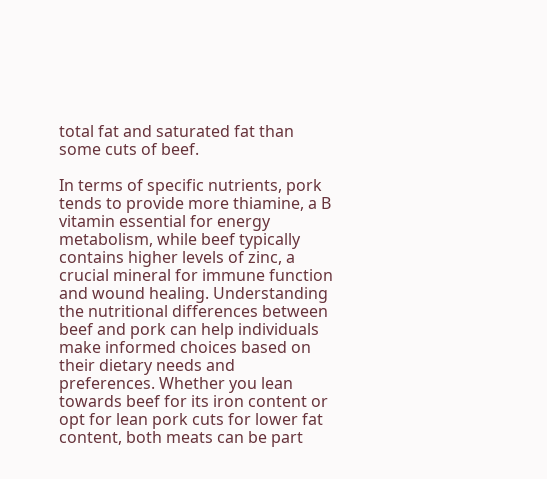total fat and saturated fat than some cuts of beef.

In terms of specific nutrients, pork tends to provide more thiamine, a B vitamin essential for energy metabolism, while beef typically contains higher levels of zinc, a crucial mineral for immune function and wound healing. Understanding the nutritional differences between beef and pork can help individuals make informed choices based on their dietary needs and preferences. Whether you lean towards beef for its iron content or opt for lean pork cuts for lower fat content, both meats can be part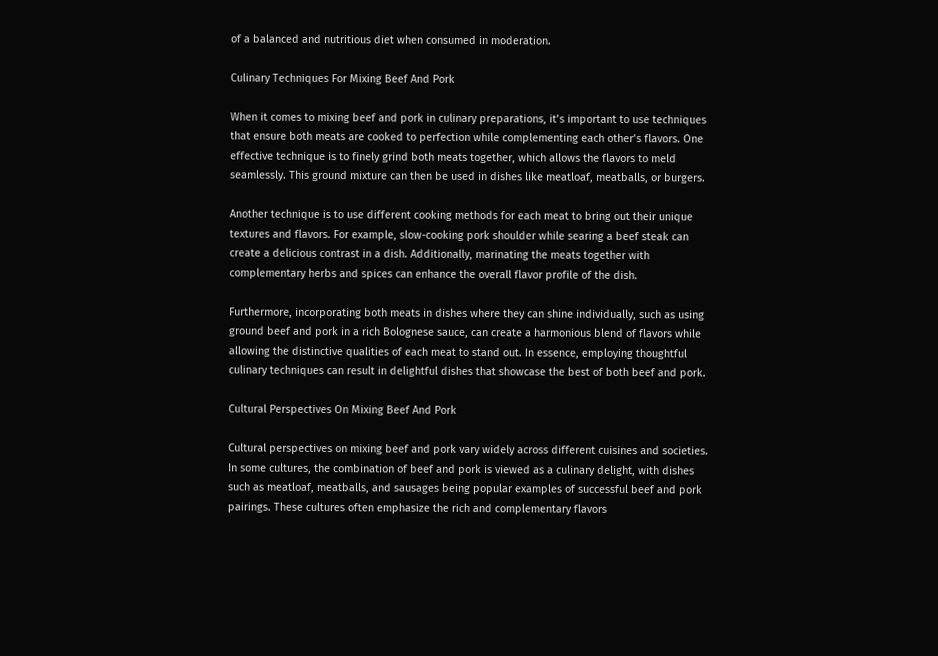of a balanced and nutritious diet when consumed in moderation.

Culinary Techniques For Mixing Beef And Pork

When it comes to mixing beef and pork in culinary preparations, it’s important to use techniques that ensure both meats are cooked to perfection while complementing each other’s flavors. One effective technique is to finely grind both meats together, which allows the flavors to meld seamlessly. This ground mixture can then be used in dishes like meatloaf, meatballs, or burgers.

Another technique is to use different cooking methods for each meat to bring out their unique textures and flavors. For example, slow-cooking pork shoulder while searing a beef steak can create a delicious contrast in a dish. Additionally, marinating the meats together with complementary herbs and spices can enhance the overall flavor profile of the dish.

Furthermore, incorporating both meats in dishes where they can shine individually, such as using ground beef and pork in a rich Bolognese sauce, can create a harmonious blend of flavors while allowing the distinctive qualities of each meat to stand out. In essence, employing thoughtful culinary techniques can result in delightful dishes that showcase the best of both beef and pork.

Cultural Perspectives On Mixing Beef And Pork

Cultural perspectives on mixing beef and pork vary widely across different cuisines and societies. In some cultures, the combination of beef and pork is viewed as a culinary delight, with dishes such as meatloaf, meatballs, and sausages being popular examples of successful beef and pork pairings. These cultures often emphasize the rich and complementary flavors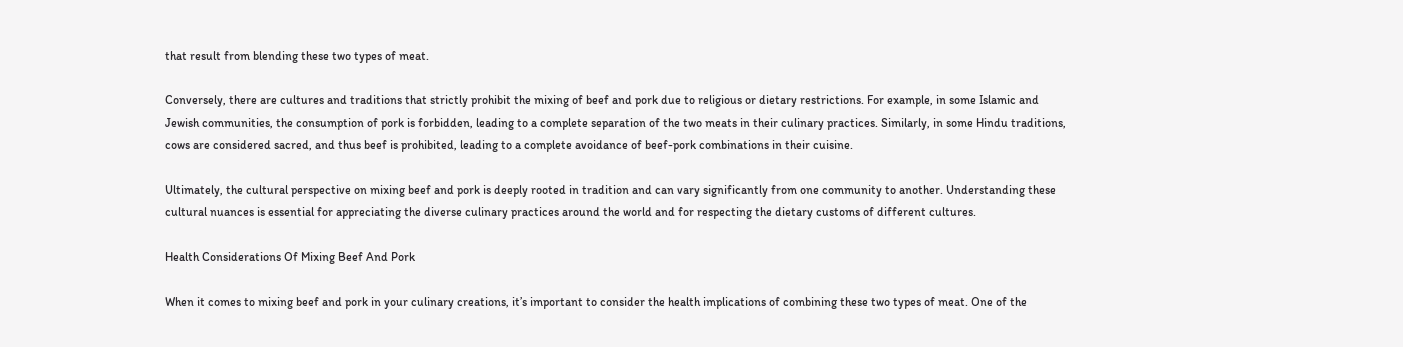that result from blending these two types of meat.

Conversely, there are cultures and traditions that strictly prohibit the mixing of beef and pork due to religious or dietary restrictions. For example, in some Islamic and Jewish communities, the consumption of pork is forbidden, leading to a complete separation of the two meats in their culinary practices. Similarly, in some Hindu traditions, cows are considered sacred, and thus beef is prohibited, leading to a complete avoidance of beef-pork combinations in their cuisine.

Ultimately, the cultural perspective on mixing beef and pork is deeply rooted in tradition and can vary significantly from one community to another. Understanding these cultural nuances is essential for appreciating the diverse culinary practices around the world and for respecting the dietary customs of different cultures.

Health Considerations Of Mixing Beef And Pork

When it comes to mixing beef and pork in your culinary creations, it’s important to consider the health implications of combining these two types of meat. One of the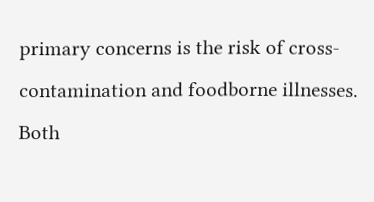primary concerns is the risk of cross-contamination and foodborne illnesses. Both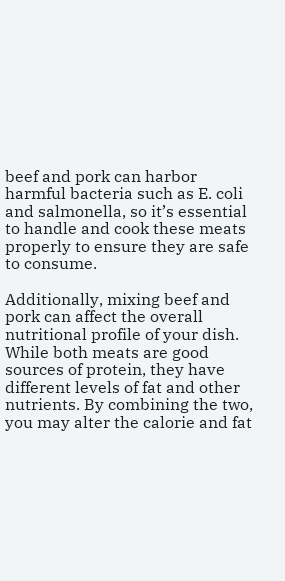beef and pork can harbor harmful bacteria such as E. coli and salmonella, so it’s essential to handle and cook these meats properly to ensure they are safe to consume.

Additionally, mixing beef and pork can affect the overall nutritional profile of your dish. While both meats are good sources of protein, they have different levels of fat and other nutrients. By combining the two, you may alter the calorie and fat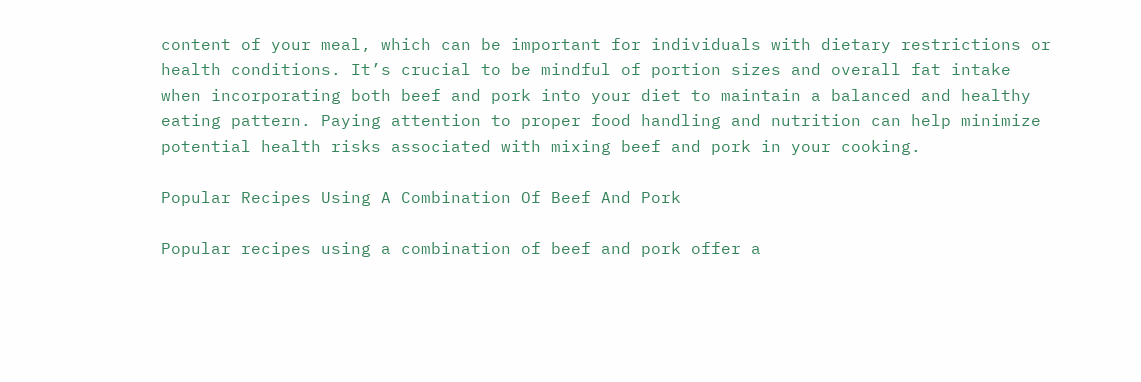content of your meal, which can be important for individuals with dietary restrictions or health conditions. It’s crucial to be mindful of portion sizes and overall fat intake when incorporating both beef and pork into your diet to maintain a balanced and healthy eating pattern. Paying attention to proper food handling and nutrition can help minimize potential health risks associated with mixing beef and pork in your cooking.

Popular Recipes Using A Combination Of Beef And Pork

Popular recipes using a combination of beef and pork offer a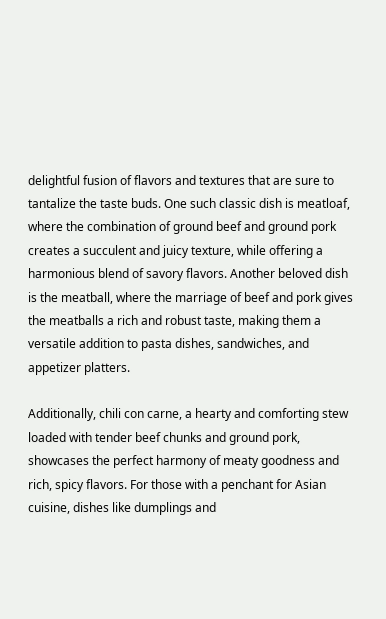delightful fusion of flavors and textures that are sure to tantalize the taste buds. One such classic dish is meatloaf, where the combination of ground beef and ground pork creates a succulent and juicy texture, while offering a harmonious blend of savory flavors. Another beloved dish is the meatball, where the marriage of beef and pork gives the meatballs a rich and robust taste, making them a versatile addition to pasta dishes, sandwiches, and appetizer platters.

Additionally, chili con carne, a hearty and comforting stew loaded with tender beef chunks and ground pork, showcases the perfect harmony of meaty goodness and rich, spicy flavors. For those with a penchant for Asian cuisine, dishes like dumplings and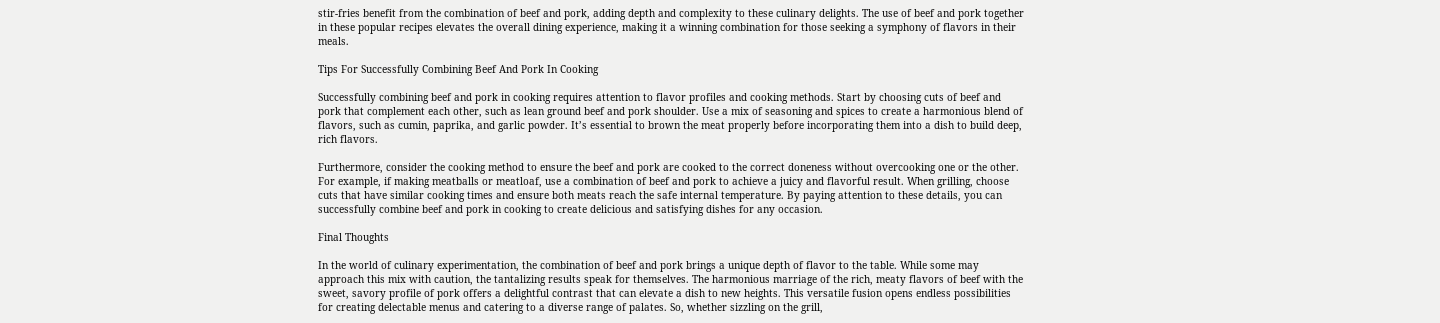stir-fries benefit from the combination of beef and pork, adding depth and complexity to these culinary delights. The use of beef and pork together in these popular recipes elevates the overall dining experience, making it a winning combination for those seeking a symphony of flavors in their meals.

Tips For Successfully Combining Beef And Pork In Cooking

Successfully combining beef and pork in cooking requires attention to flavor profiles and cooking methods. Start by choosing cuts of beef and pork that complement each other, such as lean ground beef and pork shoulder. Use a mix of seasoning and spices to create a harmonious blend of flavors, such as cumin, paprika, and garlic powder. It’s essential to brown the meat properly before incorporating them into a dish to build deep, rich flavors.

Furthermore, consider the cooking method to ensure the beef and pork are cooked to the correct doneness without overcooking one or the other. For example, if making meatballs or meatloaf, use a combination of beef and pork to achieve a juicy and flavorful result. When grilling, choose cuts that have similar cooking times and ensure both meats reach the safe internal temperature. By paying attention to these details, you can successfully combine beef and pork in cooking to create delicious and satisfying dishes for any occasion.

Final Thoughts

In the world of culinary experimentation, the combination of beef and pork brings a unique depth of flavor to the table. While some may approach this mix with caution, the tantalizing results speak for themselves. The harmonious marriage of the rich, meaty flavors of beef with the sweet, savory profile of pork offers a delightful contrast that can elevate a dish to new heights. This versatile fusion opens endless possibilities for creating delectable menus and catering to a diverse range of palates. So, whether sizzling on the grill,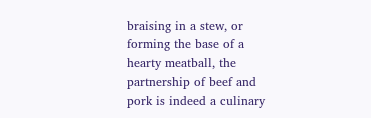braising in a stew, or forming the base of a hearty meatball, the partnership of beef and pork is indeed a culinary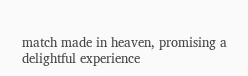match made in heaven, promising a delightful experience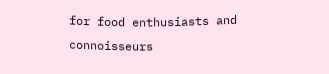for food enthusiasts and connoisseurs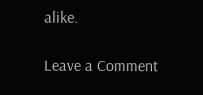alike.

Leave a Comment